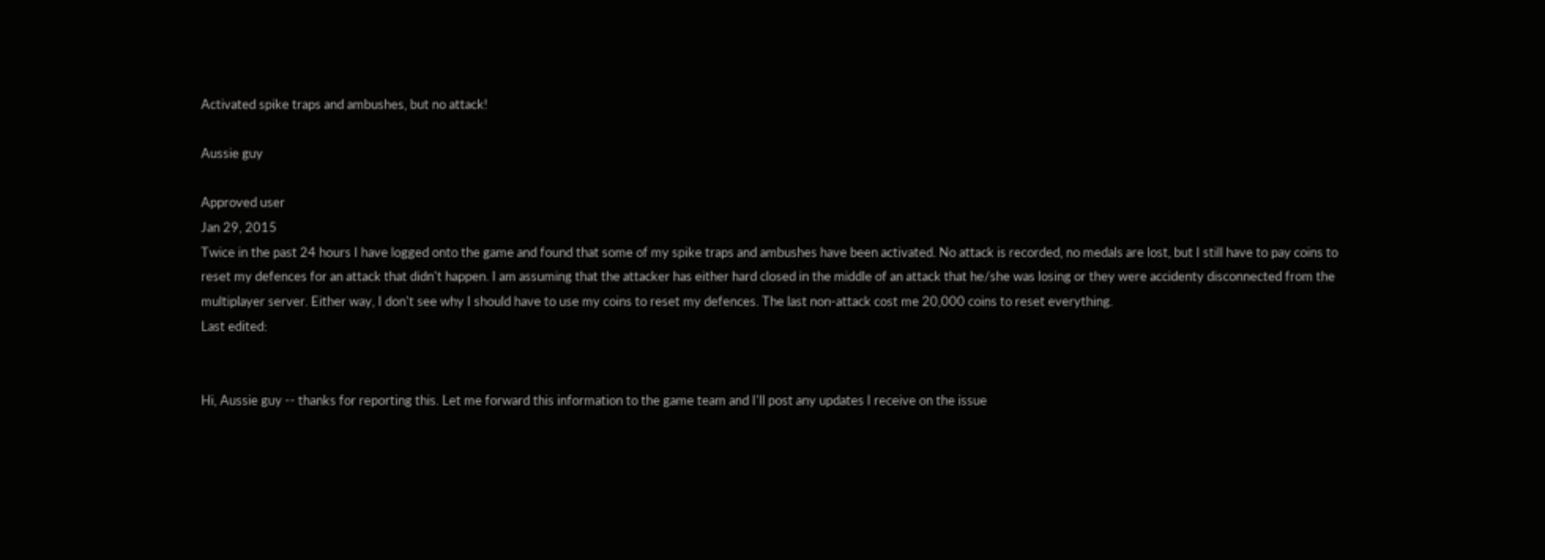Activated spike traps and ambushes, but no attack!

Aussie guy

Approved user
Jan 29, 2015
Twice in the past 24 hours I have logged onto the game and found that some of my spike traps and ambushes have been activated. No attack is recorded, no medals are lost, but I still have to pay coins to reset my defences for an attack that didn't happen. I am assuming that the attacker has either hard closed in the middle of an attack that he/she was losing or they were accidenty disconnected from the multiplayer server. Either way, I don't see why I should have to use my coins to reset my defences. The last non-attack cost me 20,000 coins to reset everything.
Last edited:


Hi, Aussie guy -- thanks for reporting this. Let me forward this information to the game team and I'll post any updates I receive on the issue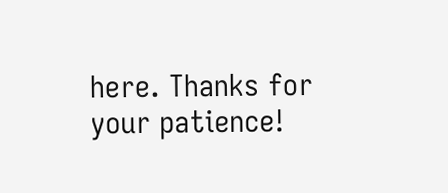here. Thanks for your patience!